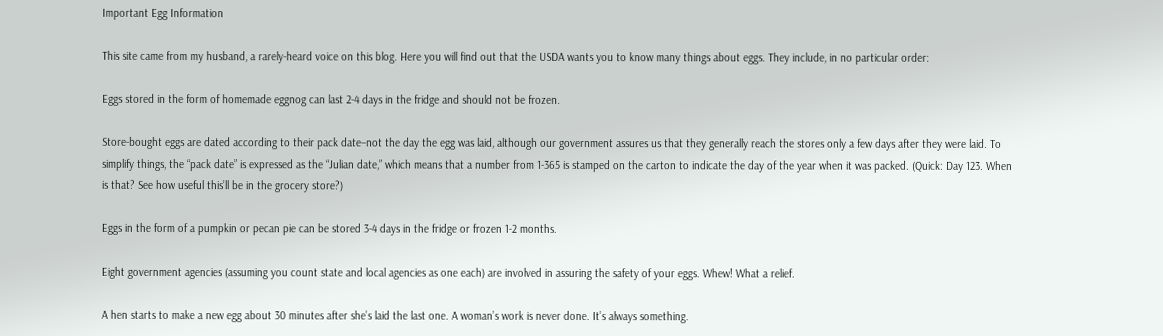Important Egg Information

This site came from my husband, a rarely-heard voice on this blog. Here you will find out that the USDA wants you to know many things about eggs. They include, in no particular order:

Eggs stored in the form of homemade eggnog can last 2-4 days in the fridge and should not be frozen.

Store-bought eggs are dated according to their pack date–not the day the egg was laid, although our government assures us that they generally reach the stores only a few days after they were laid. To simplify things, the “pack date” is expressed as the “Julian date,” which means that a number from 1-365 is stamped on the carton to indicate the day of the year when it was packed. (Quick: Day 123. When is that? See how useful this’ll be in the grocery store?)

Eggs in the form of a pumpkin or pecan pie can be stored 3-4 days in the fridge or frozen 1-2 months.

Eight government agencies (assuming you count state and local agencies as one each) are involved in assuring the safety of your eggs. Whew! What a relief.

A hen starts to make a new egg about 30 minutes after she’s laid the last one. A woman’s work is never done. It’s always something.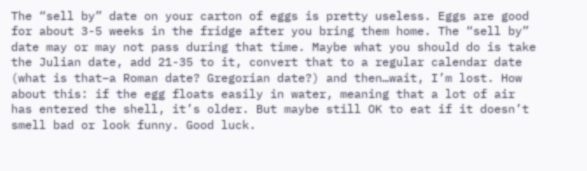The “sell by” date on your carton of eggs is pretty useless. Eggs are good for about 3-5 weeks in the fridge after you bring them home. The “sell by” date may or may not pass during that time. Maybe what you should do is take the Julian date, add 21-35 to it, convert that to a regular calendar date (what is that–a Roman date? Gregorian date?) and then…wait, I’m lost. How about this: if the egg floats easily in water, meaning that a lot of air has entered the shell, it’s older. But maybe still OK to eat if it doesn’t smell bad or look funny. Good luck.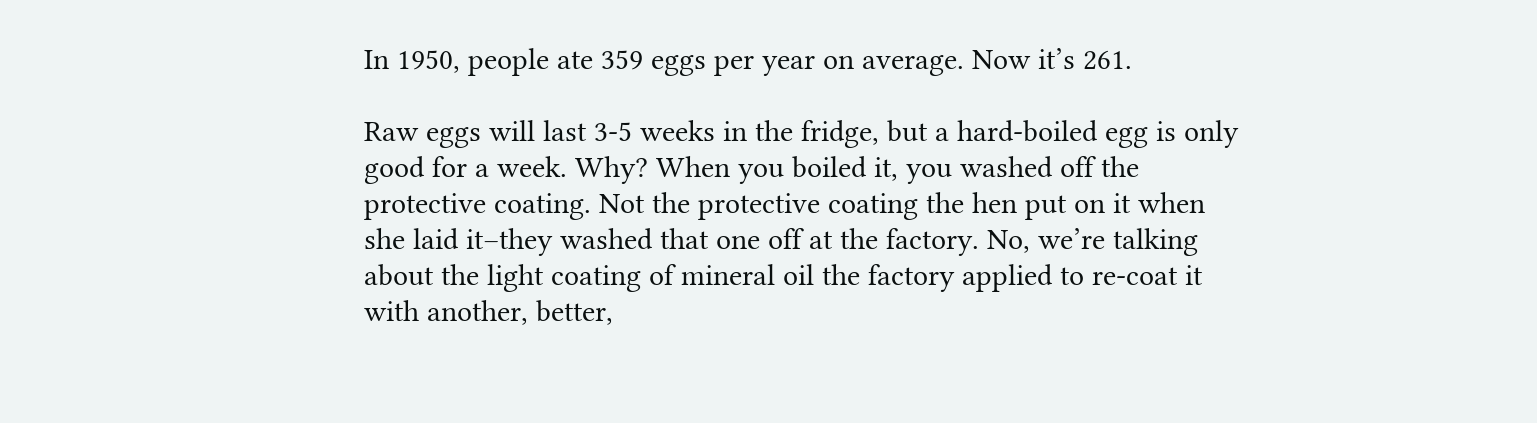In 1950, people ate 359 eggs per year on average. Now it’s 261.

Raw eggs will last 3-5 weeks in the fridge, but a hard-boiled egg is only good for a week. Why? When you boiled it, you washed off the protective coating. Not the protective coating the hen put on it when she laid it–they washed that one off at the factory. No, we’re talking about the light coating of mineral oil the factory applied to re-coat it with another, better,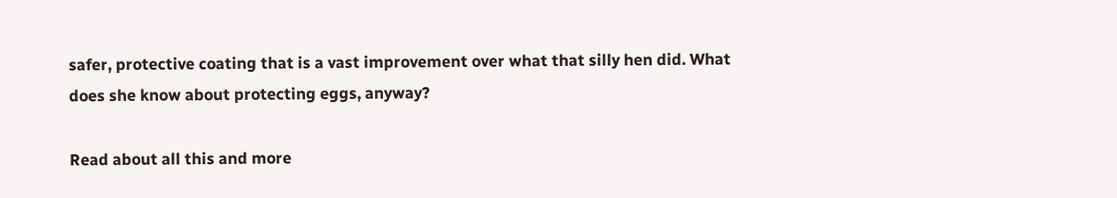safer, protective coating that is a vast improvement over what that silly hen did. What does she know about protecting eggs, anyway?

Read about all this and more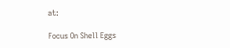at:

Focus On Shell Eggs